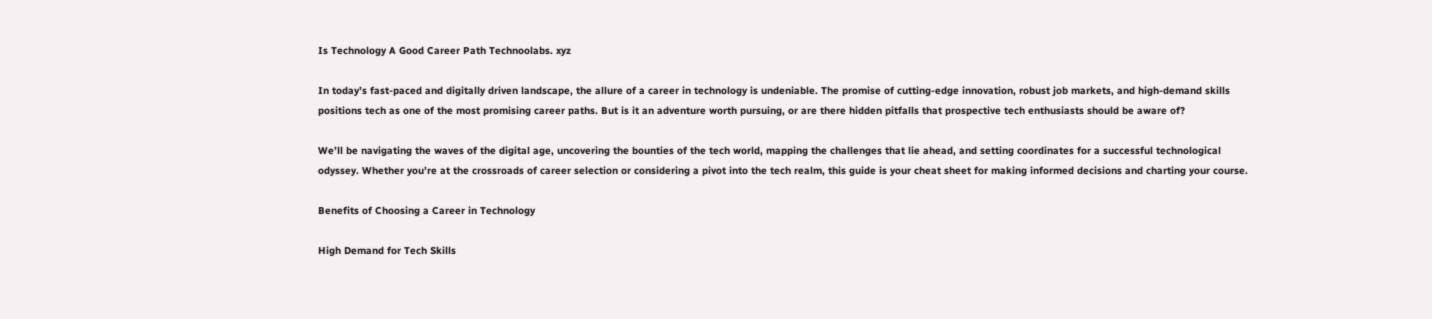Is Technology A Good Career Path Technoolabs. xyz

In today’s fast-paced and digitally driven landscape, the allure of a career in technology is undeniable. The promise of cutting-edge innovation, robust job markets, and high-demand skills positions tech as one of the most promising career paths. But is it an adventure worth pursuing, or are there hidden pitfalls that prospective tech enthusiasts should be aware of?

We’ll be navigating the waves of the digital age, uncovering the bounties of the tech world, mapping the challenges that lie ahead, and setting coordinates for a successful technological odyssey. Whether you’re at the crossroads of career selection or considering a pivot into the tech realm, this guide is your cheat sheet for making informed decisions and charting your course.

Benefits of Choosing a Career in Technology

High Demand for Tech Skills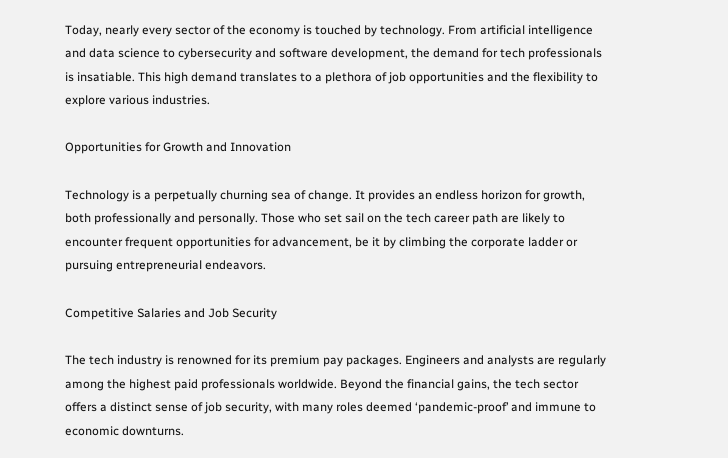Today, nearly every sector of the economy is touched by technology. From artificial intelligence and data science to cybersecurity and software development, the demand for tech professionals is insatiable. This high demand translates to a plethora of job opportunities and the flexibility to explore various industries.

Opportunities for Growth and Innovation

Technology is a perpetually churning sea of change. It provides an endless horizon for growth, both professionally and personally. Those who set sail on the tech career path are likely to encounter frequent opportunities for advancement, be it by climbing the corporate ladder or pursuing entrepreneurial endeavors.

Competitive Salaries and Job Security

The tech industry is renowned for its premium pay packages. Engineers and analysts are regularly among the highest paid professionals worldwide. Beyond the financial gains, the tech sector offers a distinct sense of job security, with many roles deemed ‘pandemic-proof’ and immune to economic downturns.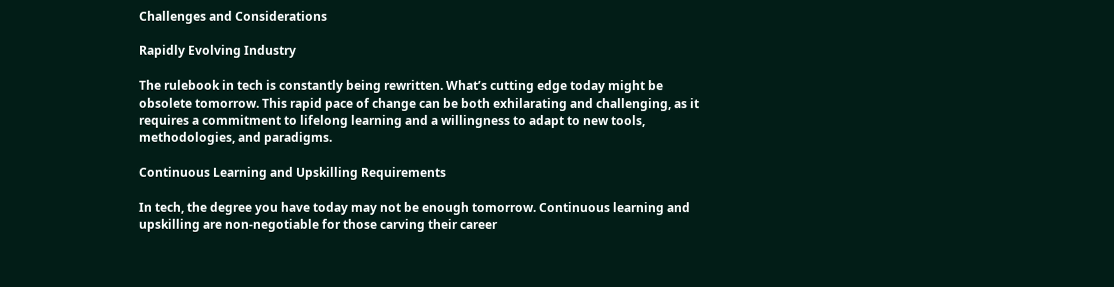Challenges and Considerations

Rapidly Evolving Industry

The rulebook in tech is constantly being rewritten. What’s cutting edge today might be obsolete tomorrow. This rapid pace of change can be both exhilarating and challenging, as it requires a commitment to lifelong learning and a willingness to adapt to new tools, methodologies, and paradigms.

Continuous Learning and Upskilling Requirements

In tech, the degree you have today may not be enough tomorrow. Continuous learning and upskilling are non-negotiable for those carving their career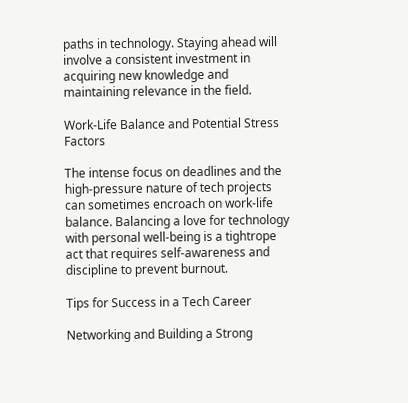paths in technology. Staying ahead will involve a consistent investment in acquiring new knowledge and maintaining relevance in the field.

Work-Life Balance and Potential Stress Factors

The intense focus on deadlines and the high-pressure nature of tech projects can sometimes encroach on work-life balance. Balancing a love for technology with personal well-being is a tightrope act that requires self-awareness and discipline to prevent burnout.

Tips for Success in a Tech Career

Networking and Building a Strong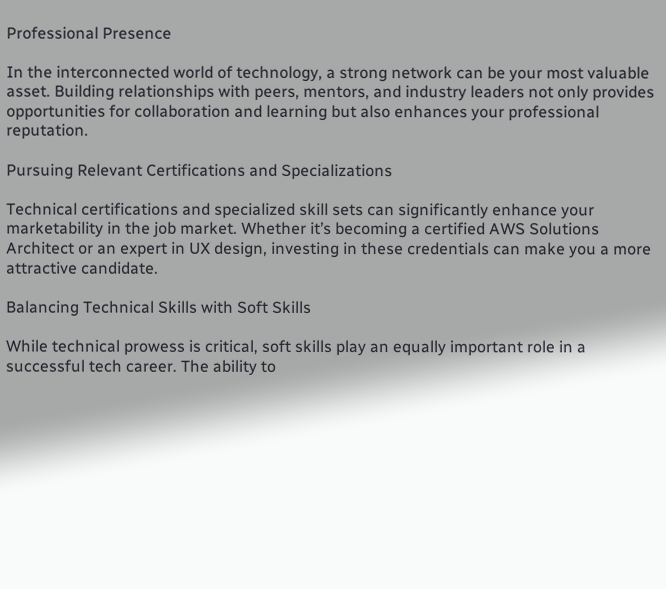Professional Presence

In the interconnected world of technology, a strong network can be your most valuable asset. Building relationships with peers, mentors, and industry leaders not only provides opportunities for collaboration and learning but also enhances your professional reputation.

Pursuing Relevant Certifications and Specializations

Technical certifications and specialized skill sets can significantly enhance your marketability in the job market. Whether it’s becoming a certified AWS Solutions Architect or an expert in UX design, investing in these credentials can make you a more attractive candidate.

Balancing Technical Skills with Soft Skills

While technical prowess is critical, soft skills play an equally important role in a successful tech career. The ability to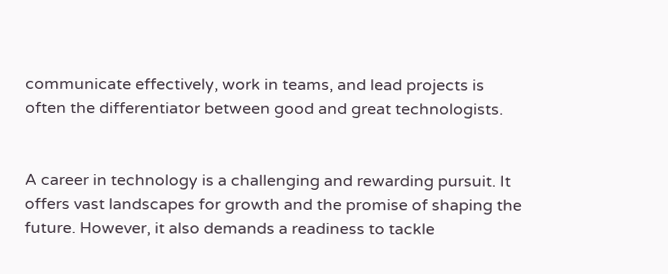communicate effectively, work in teams, and lead projects is often the differentiator between good and great technologists.


A career in technology is a challenging and rewarding pursuit. It offers vast landscapes for growth and the promise of shaping the future. However, it also demands a readiness to tackle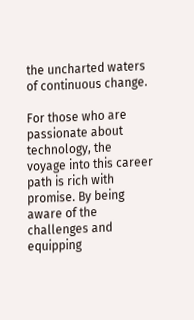the uncharted waters of continuous change.

For those who are passionate about technology, the voyage into this career path is rich with promise. By being aware of the challenges and equipping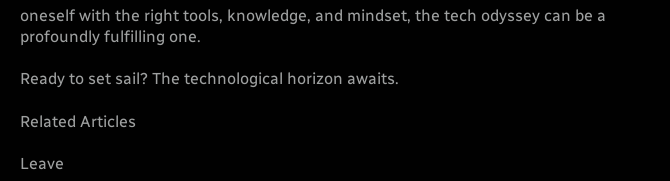oneself with the right tools, knowledge, and mindset, the tech odyssey can be a profoundly fulfilling one.

Ready to set sail? The technological horizon awaits.

Related Articles

Leave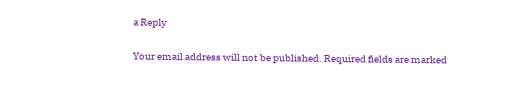a Reply

Your email address will not be published. Required fields are marked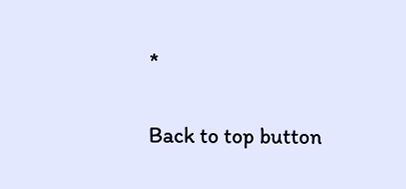*

Back to top button